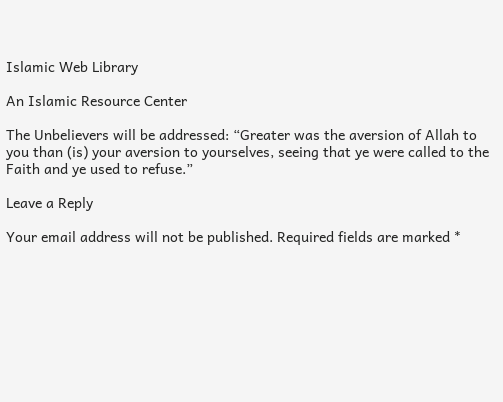Islamic Web Library

An Islamic Resource Center

The Unbelievers will be addressed: “Greater was the aversion of Allah to you than (is) your aversion to yourselves, seeing that ye were called to the Faith and ye used to refuse.”

Leave a Reply

Your email address will not be published. Required fields are marked *